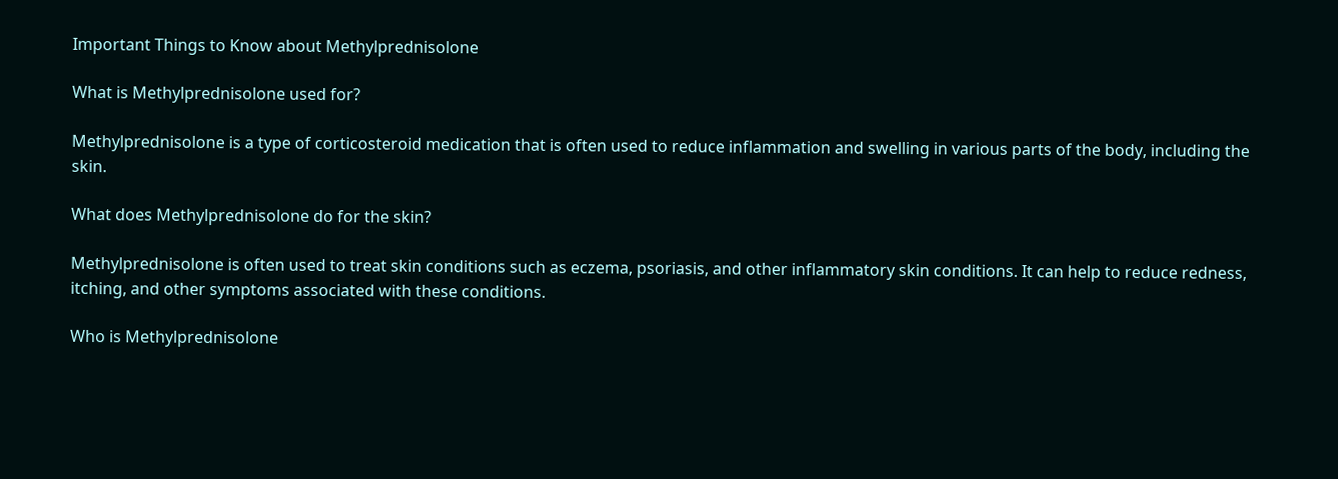Important Things to Know about Methylprednisolone

What is Methylprednisolone used for?

Methylprednisolone is a type of corticosteroid medication that is often used to reduce inflammation and swelling in various parts of the body, including the skin.

What does Methylprednisolone do for the skin?

Methylprednisolone is often used to treat skin conditions such as eczema, psoriasis, and other inflammatory skin conditions. It can help to reduce redness, itching, and other symptoms associated with these conditions.

Who is Methylprednisolone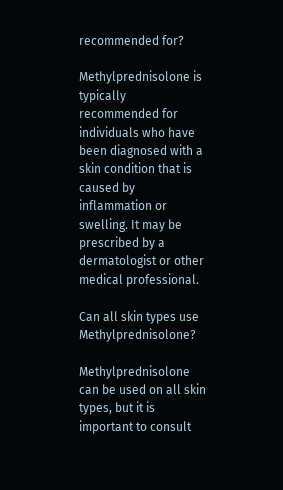recommended for?

Methylprednisolone is typically recommended for individuals who have been diagnosed with a skin condition that is caused by inflammation or swelling. It may be prescribed by a dermatologist or other medical professional.

Can all skin types use Methylprednisolone?

Methylprednisolone can be used on all skin types, but it is important to consult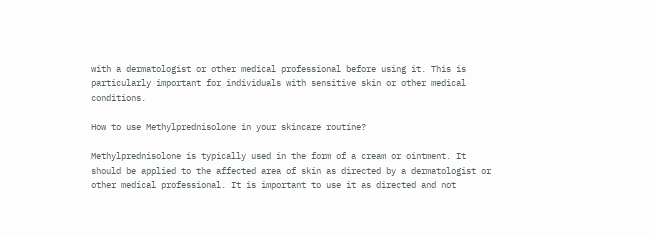with a dermatologist or other medical professional before using it. This is particularly important for individuals with sensitive skin or other medical conditions.

How to use Methylprednisolone in your skincare routine?

Methylprednisolone is typically used in the form of a cream or ointment. It should be applied to the affected area of skin as directed by a dermatologist or other medical professional. It is important to use it as directed and not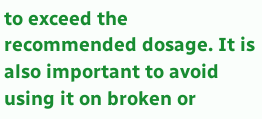to exceed the recommended dosage. It is also important to avoid using it on broken or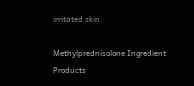irritated skin.

Methylprednisolone Ingredient Products